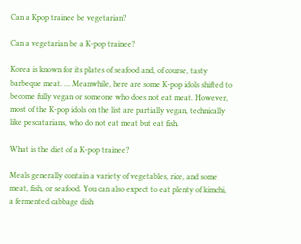Can a Kpop trainee be vegetarian?

Can a vegetarian be a K-pop trainee?

Korea is known for its plates of seafood and, of course, tasty barbeque meat. … Meanwhile, here are some K-pop idols shifted to become fully vegan or someone who does not eat meat. However, most of the K-pop idols on the list are partially vegan, technically like pescatarians, who do not eat meat but eat fish.

What is the diet of a K-pop trainee?

Meals generally contain a variety of vegetables, rice, and some meat, fish, or seafood. You can also expect to eat plenty of kimchi, a fermented cabbage dish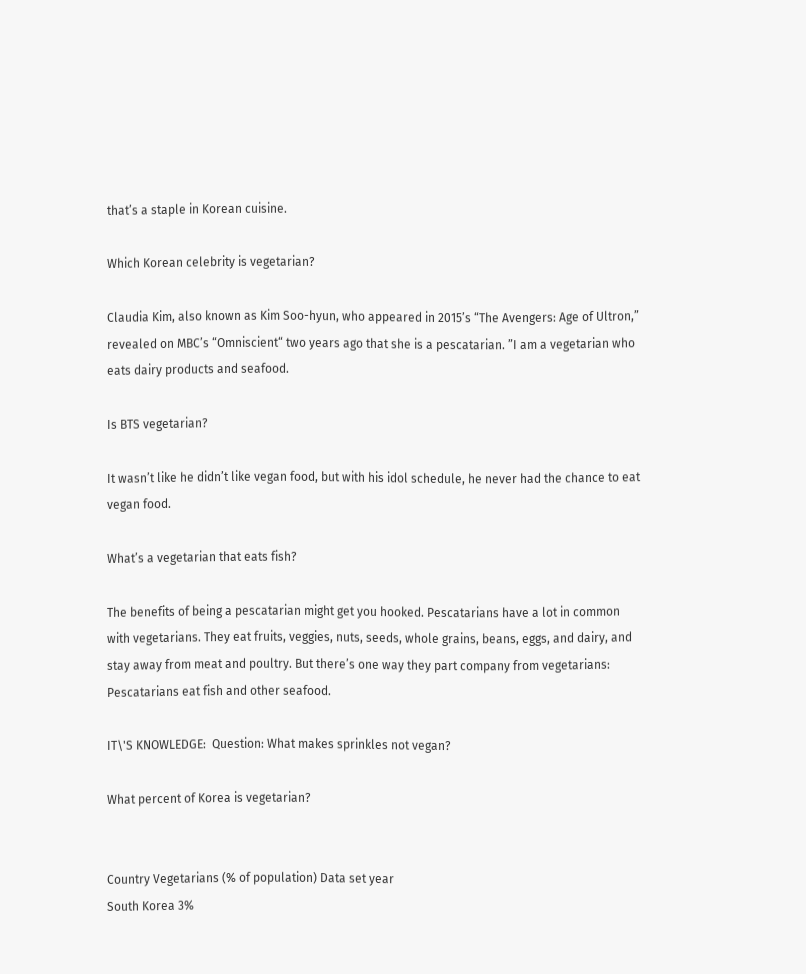that’s a staple in Korean cuisine.

Which Korean celebrity is vegetarian?

Claudia Kim, also known as Kim Soo-hyun, who appeared in 2015’s “The Avengers: Age of Ultron,” revealed on MBC’s “Omniscient“ two years ago that she is a pescatarian. ”I am a vegetarian who eats dairy products and seafood.

Is BTS vegetarian?

It wasn’t like he didn’t like vegan food, but with his idol schedule, he never had the chance to eat vegan food.

What’s a vegetarian that eats fish?

The benefits of being a pescatarian might get you hooked. Pescatarians have a lot in common with vegetarians. They eat fruits, veggies, nuts, seeds, whole grains, beans, eggs, and dairy, and stay away from meat and poultry. But there’s one way they part company from vegetarians: Pescatarians eat fish and other seafood.

IT\'S KNOWLEDGE:  Question: What makes sprinkles not vegan?

What percent of Korea is vegetarian?


Country Vegetarians (% of population) Data set year
South Korea 3%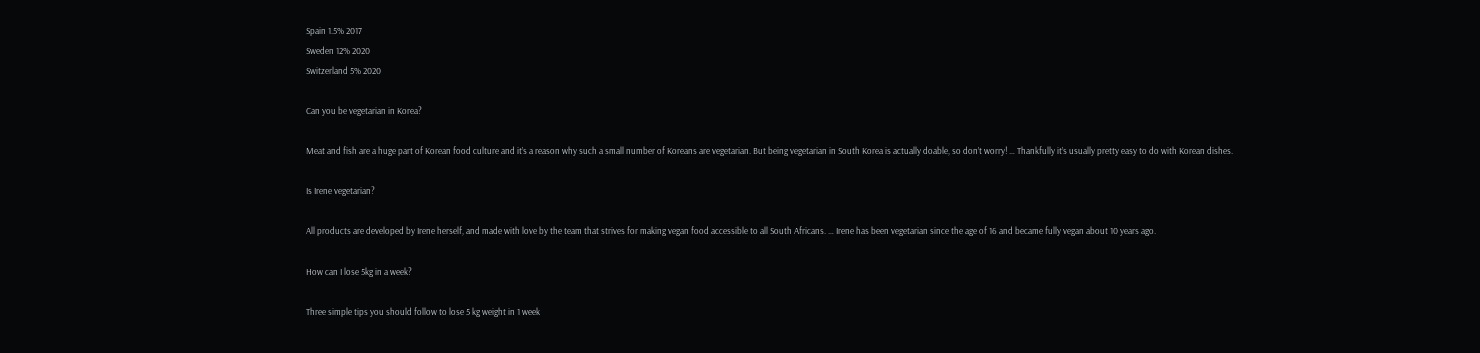Spain 1.5% 2017
Sweden 12% 2020
Switzerland 5% 2020

Can you be vegetarian in Korea?

Meat and fish are a huge part of Korean food culture and it’s a reason why such a small number of Koreans are vegetarian. But being vegetarian in South Korea is actually doable, so don’t worry! … Thankfully it’s usually pretty easy to do with Korean dishes.

Is Irene vegetarian?

All products are developed by Irene herself, and made with love by the team that strives for making vegan food accessible to all South Africans. … Irene has been vegetarian since the age of 16 and became fully vegan about 10 years ago.

How can I lose 5kg in a week?

Three simple tips you should follow to lose 5 kg weight in 1 week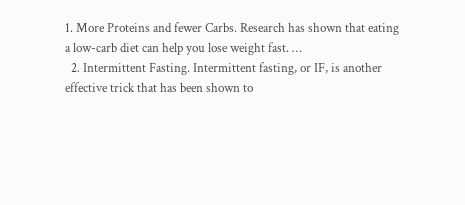1. More Proteins and fewer Carbs. Research has shown that eating a low-carb diet can help you lose weight fast. …
  2. Intermittent Fasting. Intermittent fasting, or IF, is another effective trick that has been shown to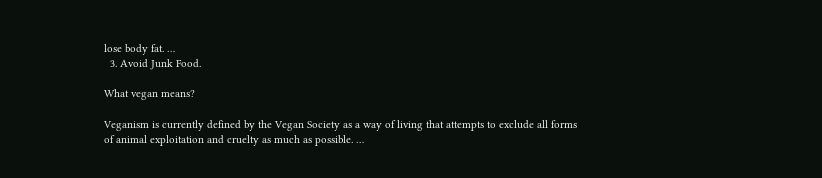lose body fat. …
  3. Avoid Junk Food.

What vegan means?

Veganism is currently defined by the Vegan Society as a way of living that attempts to exclude all forms of animal exploitation and cruelty as much as possible. …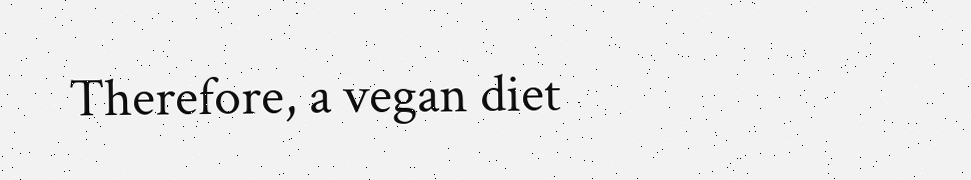Therefore, a vegan diet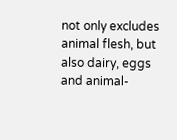not only excludes animal flesh, but also dairy, eggs and animal-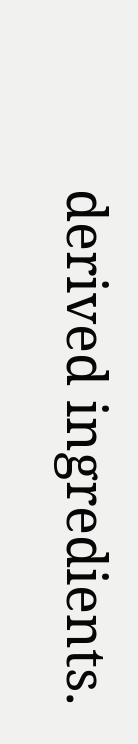derived ingredients.